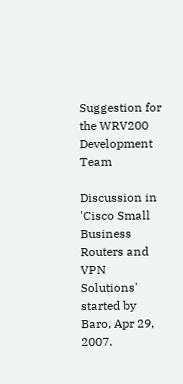Suggestion for the WRV200 Development Team

Discussion in 'Cisco Small Business Routers and VPN Solutions' started by Baro, Apr 29, 2007.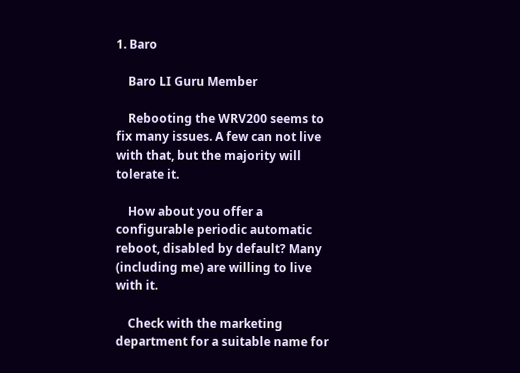1. Baro

    Baro LI Guru Member

    Rebooting the WRV200 seems to fix many issues. A few can not live with that, but the majority will tolerate it.

    How about you offer a configurable periodic automatic reboot, disabled by default? Many (including me) are willing to live with it.

    Check with the marketing department for a suitable name for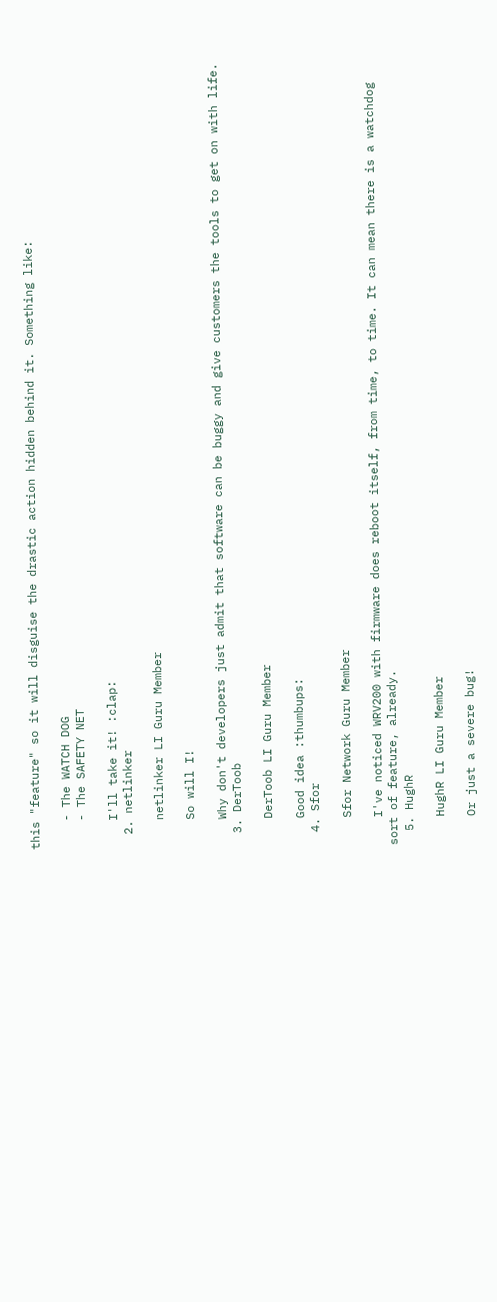this "feature" so it will disguise the drastic action hidden behind it. Something like:

    - The WATCH DOG
    - The SAFETY NET

    I'll take it! :clap:
  2. netlinker

    netlinker LI Guru Member

    So will I!

    Why don't developers just admit that software can be buggy and give customers the tools to get on with life.
  3. DerToob

    DerToob LI Guru Member

    Good idea :thumbups:
  4. Sfor

    Sfor Network Guru Member

    I've noticed WRV200 with firmware does reboot itself, from time, to time. It can mean there is a watchdog sort of feature, already.
  5. HughR

    HughR LI Guru Member

    Or just a severe bug!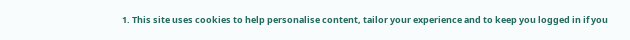1. This site uses cookies to help personalise content, tailor your experience and to keep you logged in if you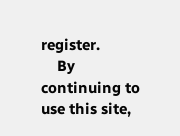register.
    By continuing to use this site,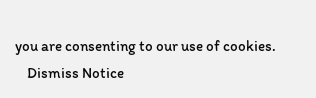you are consenting to our use of cookies.
    Dismiss Notice